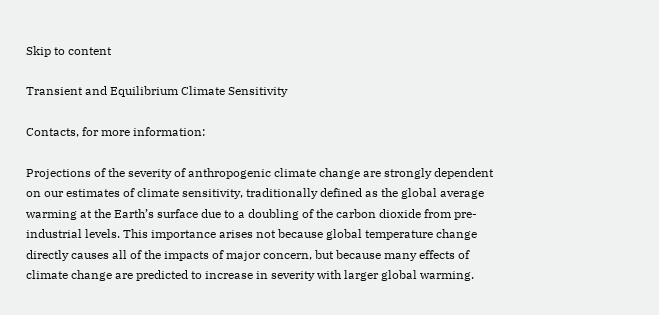Skip to content

Transient and Equilibrium Climate Sensitivity

Contacts, for more information:

Projections of the severity of anthropogenic climate change are strongly dependent on our estimates of climate sensitivity, traditionally defined as the global average warming at the Earth’s surface due to a doubling of the carbon dioxide from pre-industrial levels. This importance arises not because global temperature change directly causes all of the impacts of major concern, but because many effects of climate change are predicted to increase in severity with larger global warming.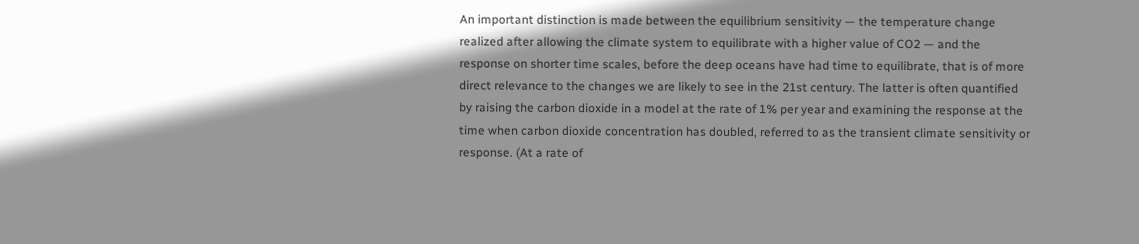An important distinction is made between the equilibrium sensitivity — the temperature change realized after allowing the climate system to equilibrate with a higher value of CO2 — and the response on shorter time scales, before the deep oceans have had time to equilibrate, that is of more direct relevance to the changes we are likely to see in the 21st century. The latter is often quantified by raising the carbon dioxide in a model at the rate of 1% per year and examining the response at the time when carbon dioxide concentration has doubled, referred to as the transient climate sensitivity or response. (At a rate of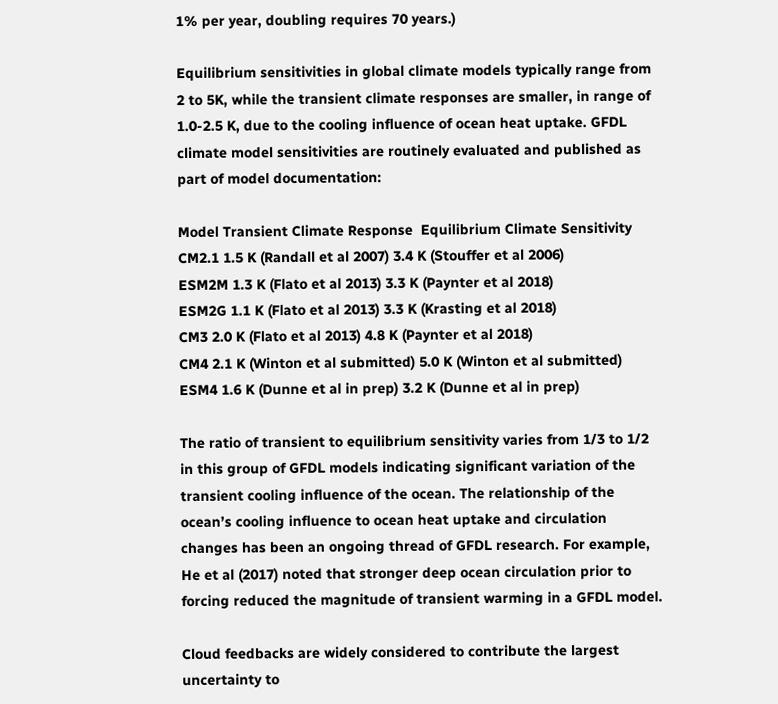1% per year, doubling requires 70 years.)

Equilibrium sensitivities in global climate models typically range from 2 to 5K, while the transient climate responses are smaller, in range of 1.0-2.5 K, due to the cooling influence of ocean heat uptake. GFDL climate model sensitivities are routinely evaluated and published as part of model documentation:

Model Transient Climate Response  Equilibrium Climate Sensitivity
CM2.1 1.5 K (Randall et al 2007) 3.4 K (Stouffer et al 2006)
ESM2M 1.3 K (Flato et al 2013) 3.3 K (Paynter et al 2018)
ESM2G 1.1 K (Flato et al 2013) 3.3 K (Krasting et al 2018)
CM3 2.0 K (Flato et al 2013) 4.8 K (Paynter et al 2018)
CM4 2.1 K (Winton et al submitted) 5.0 K (Winton et al submitted)
ESM4 1.6 K (Dunne et al in prep) 3.2 K (Dunne et al in prep)

The ratio of transient to equilibrium sensitivity varies from 1/3 to 1/2 in this group of GFDL models indicating significant variation of the transient cooling influence of the ocean. The relationship of the ocean’s cooling influence to ocean heat uptake and circulation changes has been an ongoing thread of GFDL research. For example, He et al (2017) noted that stronger deep ocean circulation prior to forcing reduced the magnitude of transient warming in a GFDL model.

Cloud feedbacks are widely considered to contribute the largest uncertainty to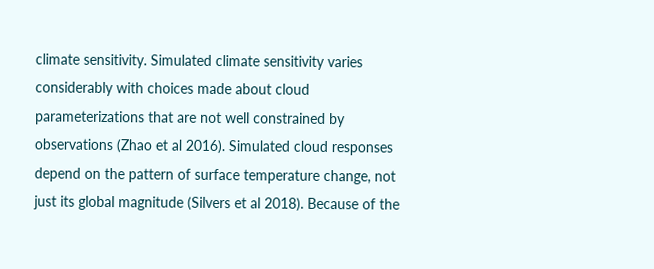climate sensitivity. Simulated climate sensitivity varies considerably with choices made about cloud parameterizations that are not well constrained by observations (Zhao et al 2016). Simulated cloud responses depend on the pattern of surface temperature change, not just its global magnitude (Silvers et al 2018). Because of the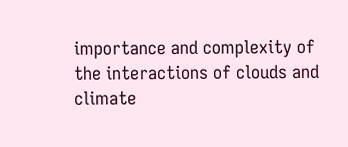importance and complexity of the interactions of clouds and climate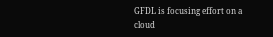GFDL is focusing effort on a cloud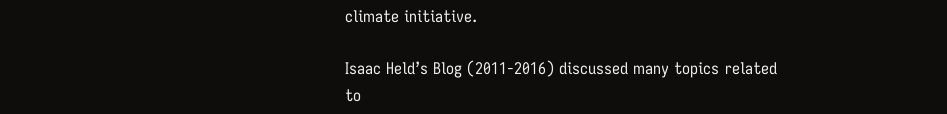climate initiative.

Isaac Held’s Blog (2011-2016) discussed many topics related to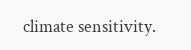climate sensitivity.